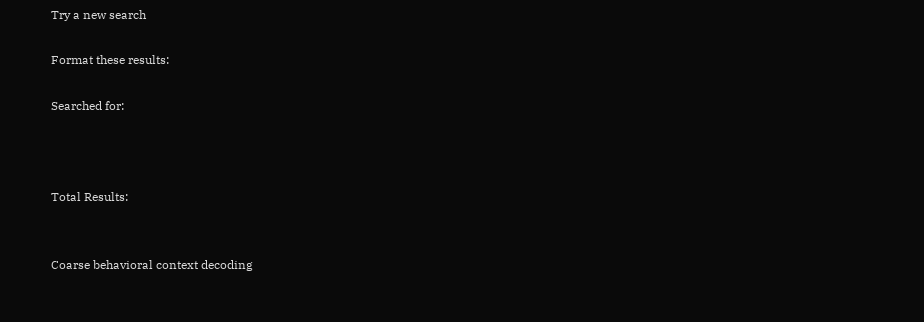Try a new search

Format these results:

Searched for:



Total Results:


Coarse behavioral context decoding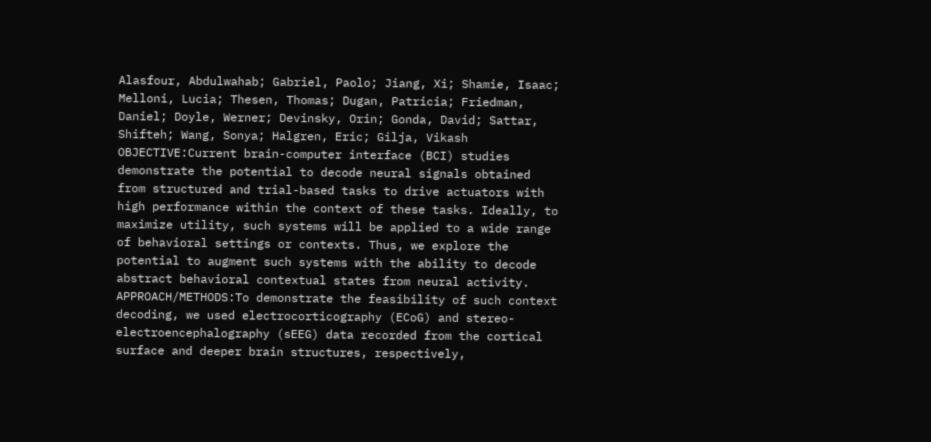Alasfour, Abdulwahab; Gabriel, Paolo; Jiang, Xi; Shamie, Isaac; Melloni, Lucia; Thesen, Thomas; Dugan, Patricia; Friedman, Daniel; Doyle, Werner; Devinsky, Orin; Gonda, David; Sattar, Shifteh; Wang, Sonya; Halgren, Eric; Gilja, Vikash
OBJECTIVE:Current brain-computer interface (BCI) studies demonstrate the potential to decode neural signals obtained from structured and trial-based tasks to drive actuators with high performance within the context of these tasks. Ideally, to maximize utility, such systems will be applied to a wide range of behavioral settings or contexts. Thus, we explore the potential to augment such systems with the ability to decode abstract behavioral contextual states from neural activity. APPROACH/METHODS:To demonstrate the feasibility of such context decoding, we used electrocorticography (ECoG) and stereo-electroencephalography (sEEG) data recorded from the cortical surface and deeper brain structures, respectively,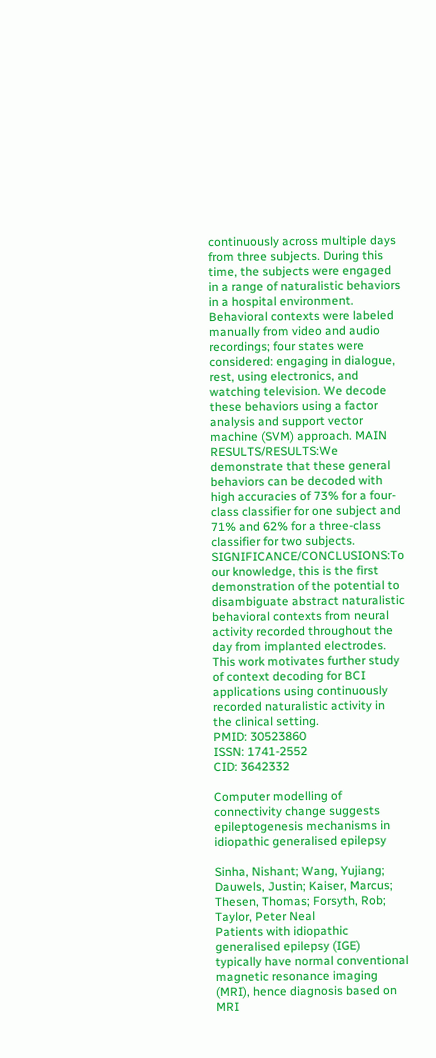continuously across multiple days from three subjects. During this time, the subjects were engaged in a range of naturalistic behaviors in a hospital environment. Behavioral contexts were labeled manually from video and audio recordings; four states were considered: engaging in dialogue, rest, using electronics, and watching television. We decode these behaviors using a factor analysis and support vector machine (SVM) approach. MAIN RESULTS/RESULTS:We demonstrate that these general behaviors can be decoded with high accuracies of 73% for a four-class classifier for one subject and 71% and 62% for a three-class classifier for two subjects. SIGNIFICANCE/CONCLUSIONS:To our knowledge, this is the first demonstration of the potential to disambiguate abstract naturalistic behavioral contexts from neural activity recorded throughout the day from implanted electrodes. This work motivates further study of context decoding for BCI applications using continuously recorded naturalistic activity in the clinical setting.
PMID: 30523860
ISSN: 1741-2552
CID: 3642332

Computer modelling of connectivity change suggests epileptogenesis mechanisms in idiopathic generalised epilepsy

Sinha, Nishant; Wang, Yujiang; Dauwels, Justin; Kaiser, Marcus; Thesen, Thomas; Forsyth, Rob; Taylor, Peter Neal
Patients with idiopathic generalised epilepsy (IGE) typically have normal conventional magnetic resonance imaging (MRI), hence diagnosis based on MRI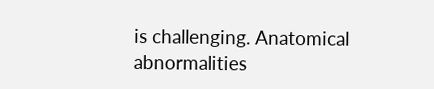is challenging. Anatomical abnormalities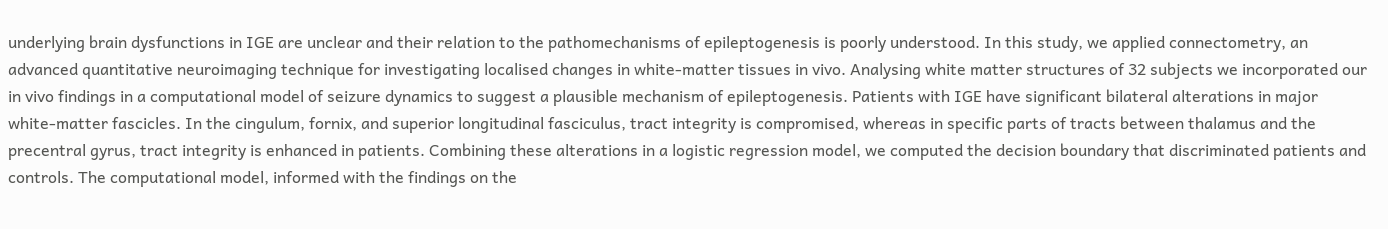underlying brain dysfunctions in IGE are unclear and their relation to the pathomechanisms of epileptogenesis is poorly understood. In this study, we applied connectometry, an advanced quantitative neuroimaging technique for investigating localised changes in white-matter tissues in vivo. Analysing white matter structures of 32 subjects we incorporated our in vivo findings in a computational model of seizure dynamics to suggest a plausible mechanism of epileptogenesis. Patients with IGE have significant bilateral alterations in major white-matter fascicles. In the cingulum, fornix, and superior longitudinal fasciculus, tract integrity is compromised, whereas in specific parts of tracts between thalamus and the precentral gyrus, tract integrity is enhanced in patients. Combining these alterations in a logistic regression model, we computed the decision boundary that discriminated patients and controls. The computational model, informed with the findings on the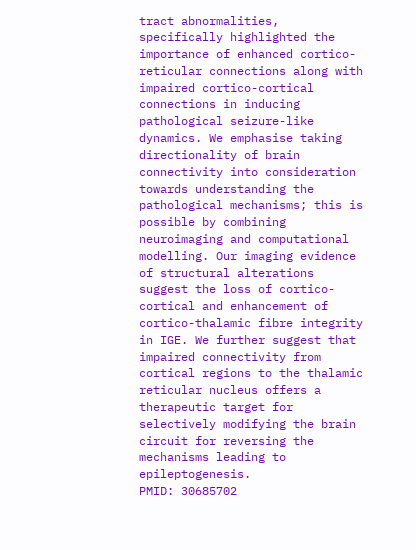tract abnormalities, specifically highlighted the importance of enhanced cortico-reticular connections along with impaired cortico-cortical connections in inducing pathological seizure-like dynamics. We emphasise taking directionality of brain connectivity into consideration towards understanding the pathological mechanisms; this is possible by combining neuroimaging and computational modelling. Our imaging evidence of structural alterations suggest the loss of cortico-cortical and enhancement of cortico-thalamic fibre integrity in IGE. We further suggest that impaired connectivity from cortical regions to the thalamic reticular nucleus offers a therapeutic target for selectively modifying the brain circuit for reversing the mechanisms leading to epileptogenesis.
PMID: 30685702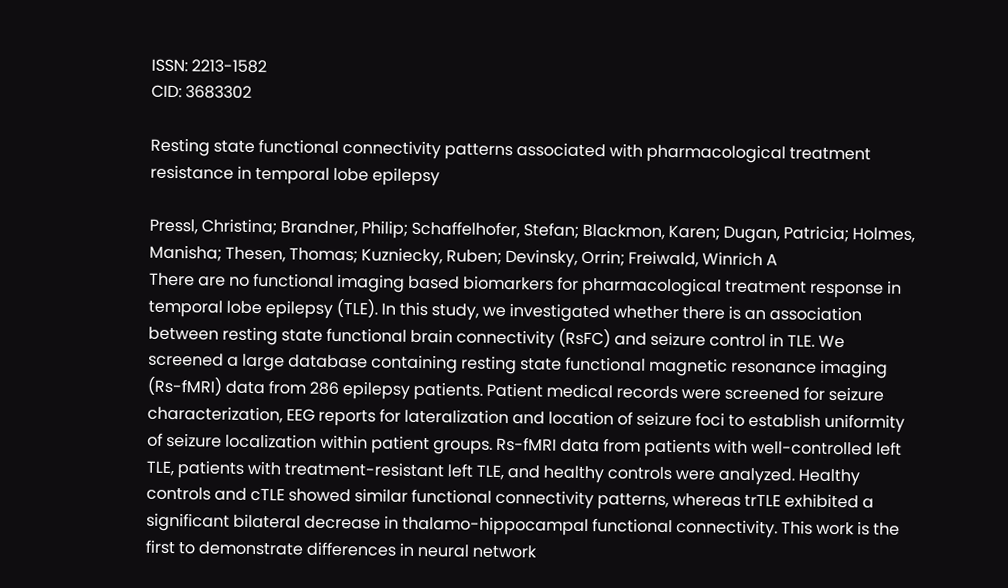ISSN: 2213-1582
CID: 3683302

Resting state functional connectivity patterns associated with pharmacological treatment resistance in temporal lobe epilepsy

Pressl, Christina; Brandner, Philip; Schaffelhofer, Stefan; Blackmon, Karen; Dugan, Patricia; Holmes, Manisha; Thesen, Thomas; Kuzniecky, Ruben; Devinsky, Orrin; Freiwald, Winrich A
There are no functional imaging based biomarkers for pharmacological treatment response in temporal lobe epilepsy (TLE). In this study, we investigated whether there is an association between resting state functional brain connectivity (RsFC) and seizure control in TLE. We screened a large database containing resting state functional magnetic resonance imaging (Rs-fMRI) data from 286 epilepsy patients. Patient medical records were screened for seizure characterization, EEG reports for lateralization and location of seizure foci to establish uniformity of seizure localization within patient groups. Rs-fMRI data from patients with well-controlled left TLE, patients with treatment-resistant left TLE, and healthy controls were analyzed. Healthy controls and cTLE showed similar functional connectivity patterns, whereas trTLE exhibited a significant bilateral decrease in thalamo-hippocampal functional connectivity. This work is the first to demonstrate differences in neural network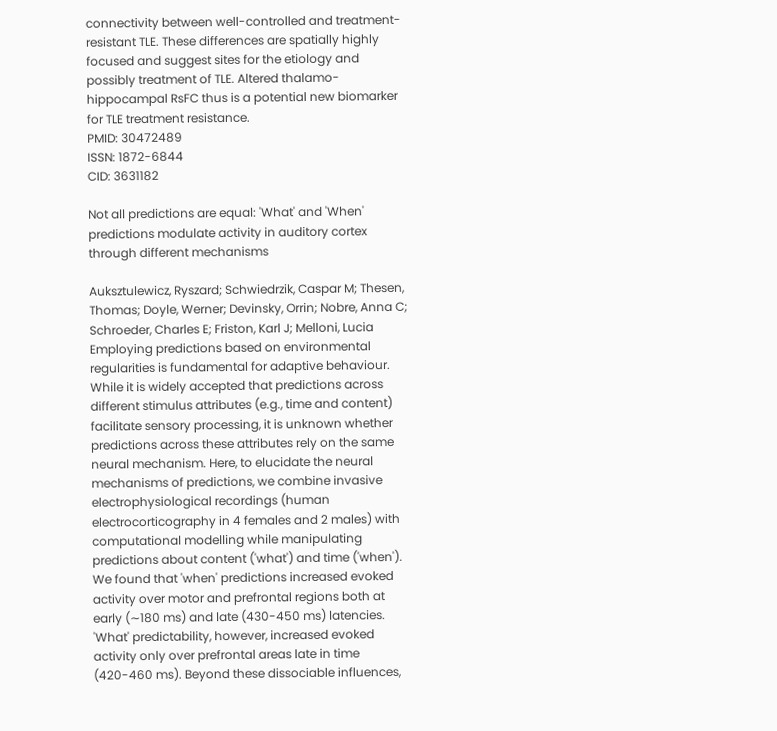connectivity between well-controlled and treatment-resistant TLE. These differences are spatially highly focused and suggest sites for the etiology and possibly treatment of TLE. Altered thalamo-hippocampal RsFC thus is a potential new biomarker for TLE treatment resistance.
PMID: 30472489
ISSN: 1872-6844
CID: 3631182

Not all predictions are equal: 'What' and 'When' predictions modulate activity in auditory cortex through different mechanisms

Auksztulewicz, Ryszard; Schwiedrzik, Caspar M; Thesen, Thomas; Doyle, Werner; Devinsky, Orrin; Nobre, Anna C; Schroeder, Charles E; Friston, Karl J; Melloni, Lucia
Employing predictions based on environmental regularities is fundamental for adaptive behaviour. While it is widely accepted that predictions across different stimulus attributes (e.g., time and content) facilitate sensory processing, it is unknown whether predictions across these attributes rely on the same neural mechanism. Here, to elucidate the neural mechanisms of predictions, we combine invasive electrophysiological recordings (human electrocorticography in 4 females and 2 males) with computational modelling while manipulating predictions about content ('what') and time ('when'). We found that 'when' predictions increased evoked activity over motor and prefrontal regions both at early (∼180 ms) and late (430-450 ms) latencies. 'What' predictability, however, increased evoked activity only over prefrontal areas late in time (420-460 ms). Beyond these dissociable influences,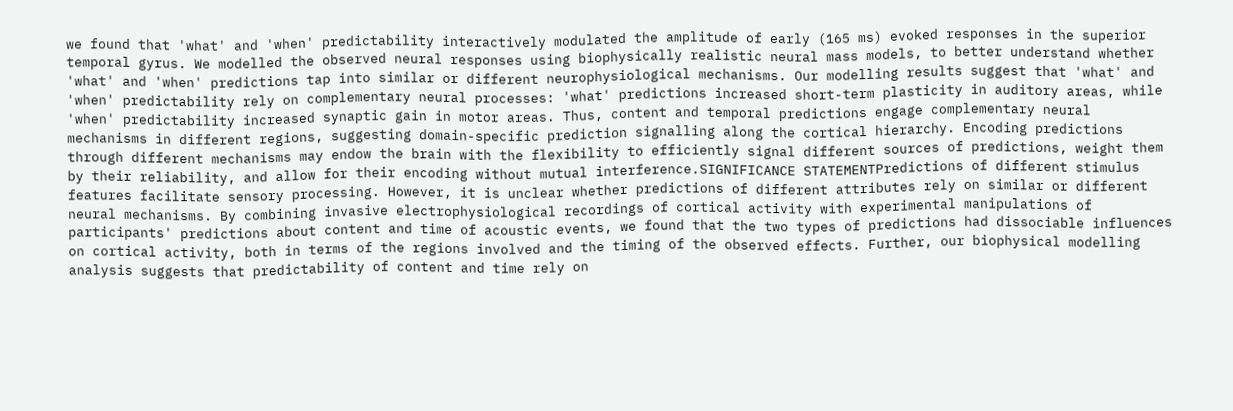we found that 'what' and 'when' predictability interactively modulated the amplitude of early (165 ms) evoked responses in the superior temporal gyrus. We modelled the observed neural responses using biophysically realistic neural mass models, to better understand whether 'what' and 'when' predictions tap into similar or different neurophysiological mechanisms. Our modelling results suggest that 'what' and 'when' predictability rely on complementary neural processes: 'what' predictions increased short-term plasticity in auditory areas, while 'when' predictability increased synaptic gain in motor areas. Thus, content and temporal predictions engage complementary neural mechanisms in different regions, suggesting domain-specific prediction signalling along the cortical hierarchy. Encoding predictions through different mechanisms may endow the brain with the flexibility to efficiently signal different sources of predictions, weight them by their reliability, and allow for their encoding without mutual interference.SIGNIFICANCE STATEMENTPredictions of different stimulus features facilitate sensory processing. However, it is unclear whether predictions of different attributes rely on similar or different neural mechanisms. By combining invasive electrophysiological recordings of cortical activity with experimental manipulations of participants' predictions about content and time of acoustic events, we found that the two types of predictions had dissociable influences on cortical activity, both in terms of the regions involved and the timing of the observed effects. Further, our biophysical modelling analysis suggests that predictability of content and time rely on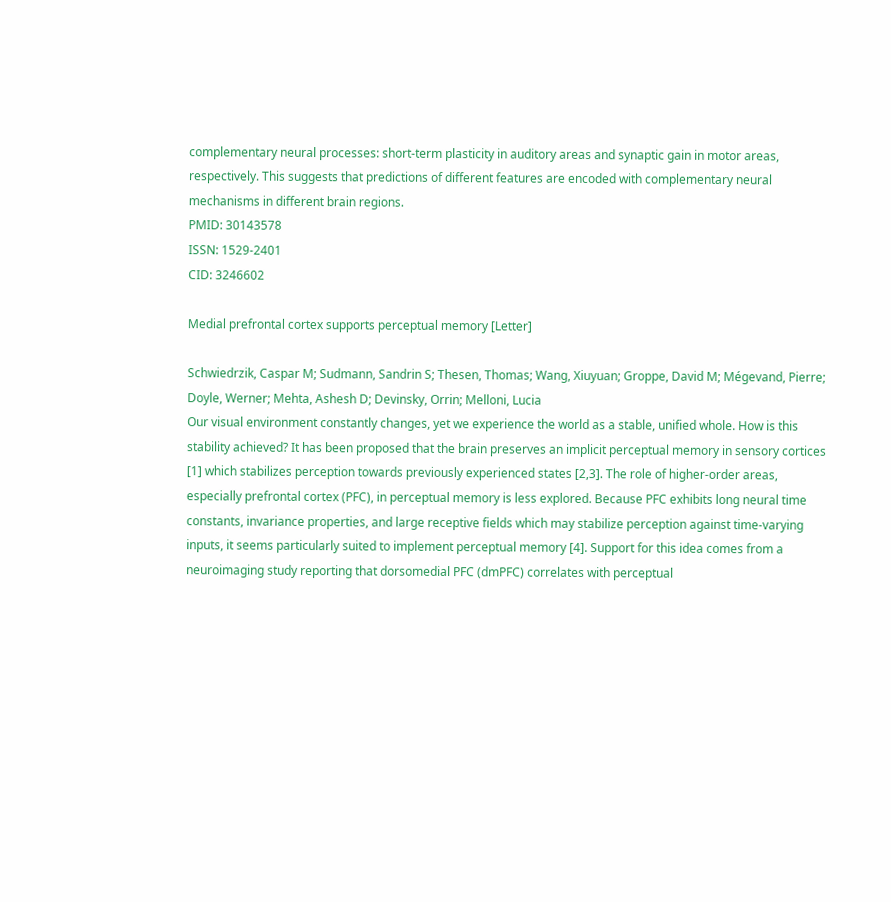complementary neural processes: short-term plasticity in auditory areas and synaptic gain in motor areas, respectively. This suggests that predictions of different features are encoded with complementary neural mechanisms in different brain regions.
PMID: 30143578
ISSN: 1529-2401
CID: 3246602

Medial prefrontal cortex supports perceptual memory [Letter]

Schwiedrzik, Caspar M; Sudmann, Sandrin S; Thesen, Thomas; Wang, Xiuyuan; Groppe, David M; Mégevand, Pierre; Doyle, Werner; Mehta, Ashesh D; Devinsky, Orrin; Melloni, Lucia
Our visual environment constantly changes, yet we experience the world as a stable, unified whole. How is this stability achieved? It has been proposed that the brain preserves an implicit perceptual memory in sensory cortices [1] which stabilizes perception towards previously experienced states [2,3]. The role of higher-order areas, especially prefrontal cortex (PFC), in perceptual memory is less explored. Because PFC exhibits long neural time constants, invariance properties, and large receptive fields which may stabilize perception against time-varying inputs, it seems particularly suited to implement perceptual memory [4]. Support for this idea comes from a neuroimaging study reporting that dorsomedial PFC (dmPFC) correlates with perceptual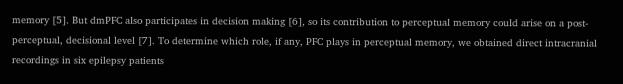memory [5]. But dmPFC also participates in decision making [6], so its contribution to perceptual memory could arise on a post-perceptual, decisional level [7]. To determine which role, if any, PFC plays in perceptual memory, we obtained direct intracranial recordings in six epilepsy patients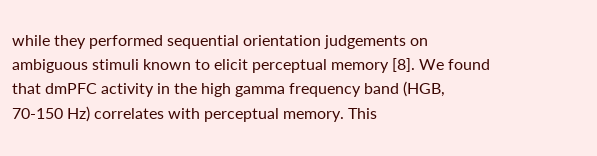while they performed sequential orientation judgements on ambiguous stimuli known to elicit perceptual memory [8]. We found that dmPFC activity in the high gamma frequency band (HGB, 70-150 Hz) correlates with perceptual memory. This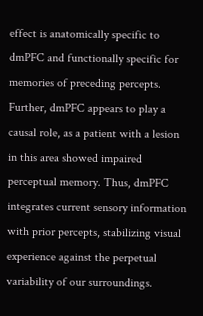effect is anatomically specific to dmPFC and functionally specific for memories of preceding percepts. Further, dmPFC appears to play a causal role, as a patient with a lesion in this area showed impaired perceptual memory. Thus, dmPFC integrates current sensory information with prior percepts, stabilizing visual experience against the perpetual variability of our surroundings.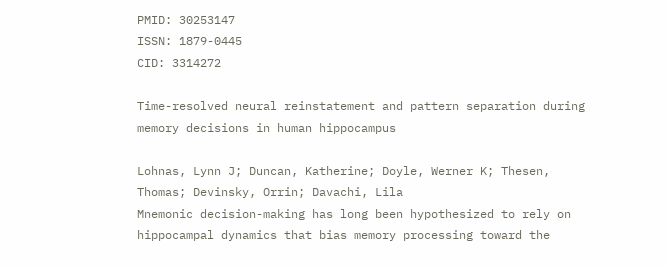PMID: 30253147
ISSN: 1879-0445
CID: 3314272

Time-resolved neural reinstatement and pattern separation during memory decisions in human hippocampus

Lohnas, Lynn J; Duncan, Katherine; Doyle, Werner K; Thesen, Thomas; Devinsky, Orrin; Davachi, Lila
Mnemonic decision-making has long been hypothesized to rely on hippocampal dynamics that bias memory processing toward the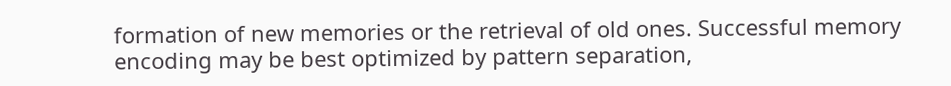formation of new memories or the retrieval of old ones. Successful memory encoding may be best optimized by pattern separation,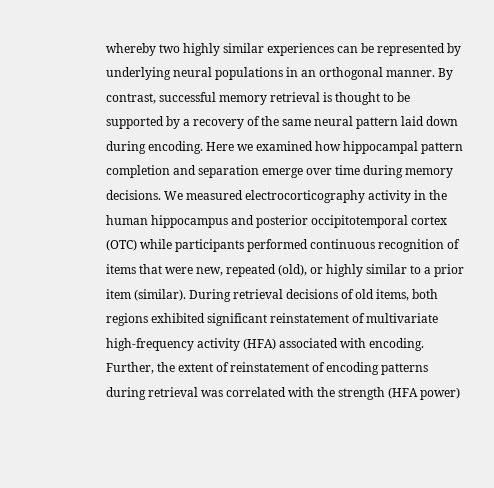whereby two highly similar experiences can be represented by underlying neural populations in an orthogonal manner. By contrast, successful memory retrieval is thought to be supported by a recovery of the same neural pattern laid down during encoding. Here we examined how hippocampal pattern completion and separation emerge over time during memory decisions. We measured electrocorticography activity in the human hippocampus and posterior occipitotemporal cortex (OTC) while participants performed continuous recognition of items that were new, repeated (old), or highly similar to a prior item (similar). During retrieval decisions of old items, both regions exhibited significant reinstatement of multivariate high-frequency activity (HFA) associated with encoding. Further, the extent of reinstatement of encoding patterns during retrieval was correlated with the strength (HFA power)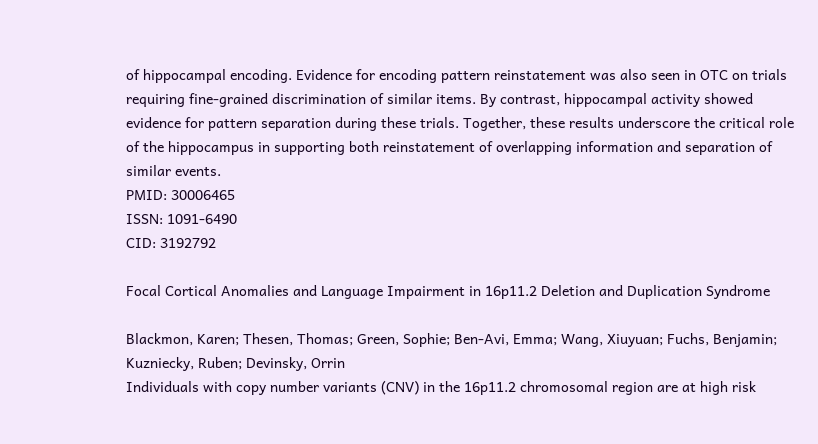of hippocampal encoding. Evidence for encoding pattern reinstatement was also seen in OTC on trials requiring fine-grained discrimination of similar items. By contrast, hippocampal activity showed evidence for pattern separation during these trials. Together, these results underscore the critical role of the hippocampus in supporting both reinstatement of overlapping information and separation of similar events.
PMID: 30006465
ISSN: 1091-6490
CID: 3192792

Focal Cortical Anomalies and Language Impairment in 16p11.2 Deletion and Duplication Syndrome

Blackmon, Karen; Thesen, Thomas; Green, Sophie; Ben-Avi, Emma; Wang, Xiuyuan; Fuchs, Benjamin; Kuzniecky, Ruben; Devinsky, Orrin
Individuals with copy number variants (CNV) in the 16p11.2 chromosomal region are at high risk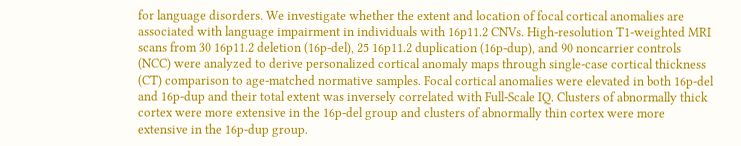for language disorders. We investigate whether the extent and location of focal cortical anomalies are associated with language impairment in individuals with 16p11.2 CNVs. High-resolution T1-weighted MRI scans from 30 16p11.2 deletion (16p-del), 25 16p11.2 duplication (16p-dup), and 90 noncarrier controls (NCC) were analyzed to derive personalized cortical anomaly maps through single-case cortical thickness (CT) comparison to age-matched normative samples. Focal cortical anomalies were elevated in both 16p-del and 16p-dup and their total extent was inversely correlated with Full-Scale IQ. Clusters of abnormally thick cortex were more extensive in the 16p-del group and clusters of abnormally thin cortex were more extensive in the 16p-dup group.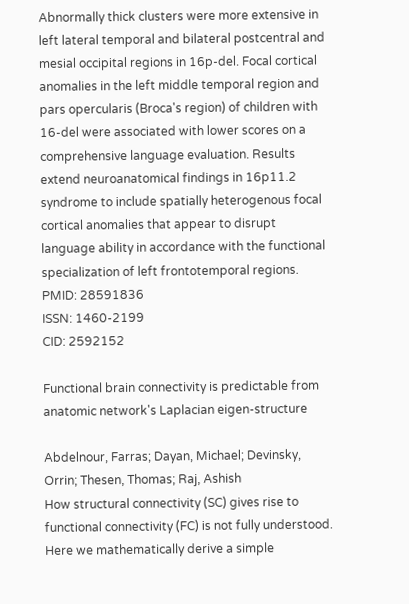Abnormally thick clusters were more extensive in left lateral temporal and bilateral postcentral and mesial occipital regions in 16p-del. Focal cortical anomalies in the left middle temporal region and pars opercularis (Broca's region) of children with 16-del were associated with lower scores on a comprehensive language evaluation. Results extend neuroanatomical findings in 16p11.2 syndrome to include spatially heterogenous focal cortical anomalies that appear to disrupt language ability in accordance with the functional specialization of left frontotemporal regions.
PMID: 28591836
ISSN: 1460-2199
CID: 2592152

Functional brain connectivity is predictable from anatomic network's Laplacian eigen-structure

Abdelnour, Farras; Dayan, Michael; Devinsky, Orrin; Thesen, Thomas; Raj, Ashish
How structural connectivity (SC) gives rise to functional connectivity (FC) is not fully understood. Here we mathematically derive a simple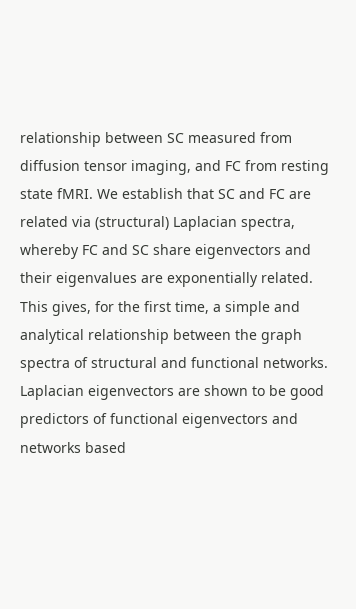relationship between SC measured from diffusion tensor imaging, and FC from resting state fMRI. We establish that SC and FC are related via (structural) Laplacian spectra, whereby FC and SC share eigenvectors and their eigenvalues are exponentially related. This gives, for the first time, a simple and analytical relationship between the graph spectra of structural and functional networks. Laplacian eigenvectors are shown to be good predictors of functional eigenvectors and networks based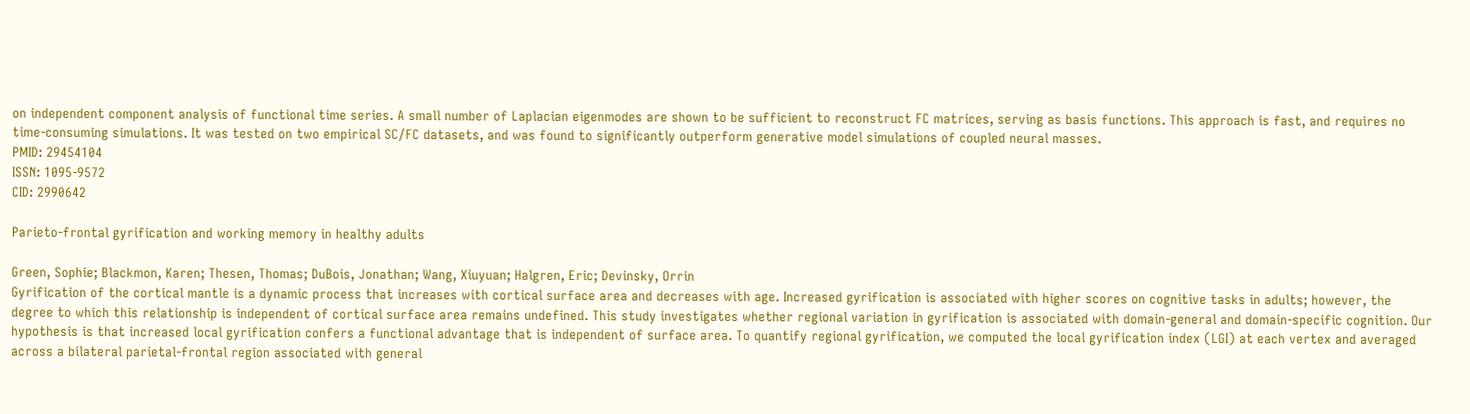on independent component analysis of functional time series. A small number of Laplacian eigenmodes are shown to be sufficient to reconstruct FC matrices, serving as basis functions. This approach is fast, and requires no time-consuming simulations. It was tested on two empirical SC/FC datasets, and was found to significantly outperform generative model simulations of coupled neural masses.
PMID: 29454104
ISSN: 1095-9572
CID: 2990642

Parieto-frontal gyrification and working memory in healthy adults

Green, Sophie; Blackmon, Karen; Thesen, Thomas; DuBois, Jonathan; Wang, Xiuyuan; Halgren, Eric; Devinsky, Orrin
Gyrification of the cortical mantle is a dynamic process that increases with cortical surface area and decreases with age. Increased gyrification is associated with higher scores on cognitive tasks in adults; however, the degree to which this relationship is independent of cortical surface area remains undefined. This study investigates whether regional variation in gyrification is associated with domain-general and domain-specific cognition. Our hypothesis is that increased local gyrification confers a functional advantage that is independent of surface area. To quantify regional gyrification, we computed the local gyrification index (LGI) at each vertex and averaged across a bilateral parietal-frontal region associated with general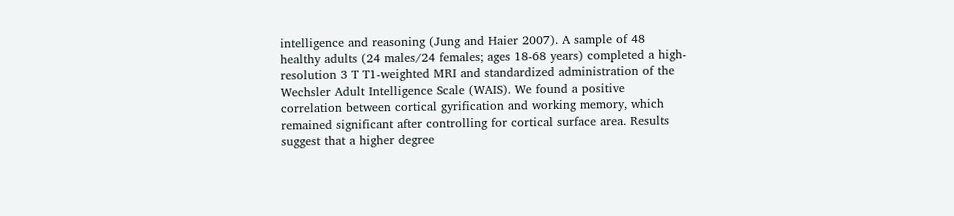intelligence and reasoning (Jung and Haier 2007). A sample of 48 healthy adults (24 males/24 females; ages 18-68 years) completed a high-resolution 3 T T1-weighted MRI and standardized administration of the Wechsler Adult Intelligence Scale (WAIS). We found a positive correlation between cortical gyrification and working memory, which remained significant after controlling for cortical surface area. Results suggest that a higher degree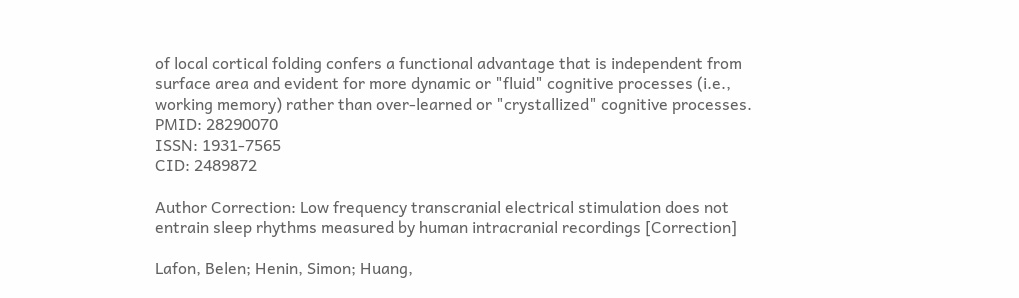of local cortical folding confers a functional advantage that is independent from surface area and evident for more dynamic or "fluid" cognitive processes (i.e., working memory) rather than over-learned or "crystallized" cognitive processes.
PMID: 28290070
ISSN: 1931-7565
CID: 2489872

Author Correction: Low frequency transcranial electrical stimulation does not entrain sleep rhythms measured by human intracranial recordings [Correction]

Lafon, Belen; Henin, Simon; Huang,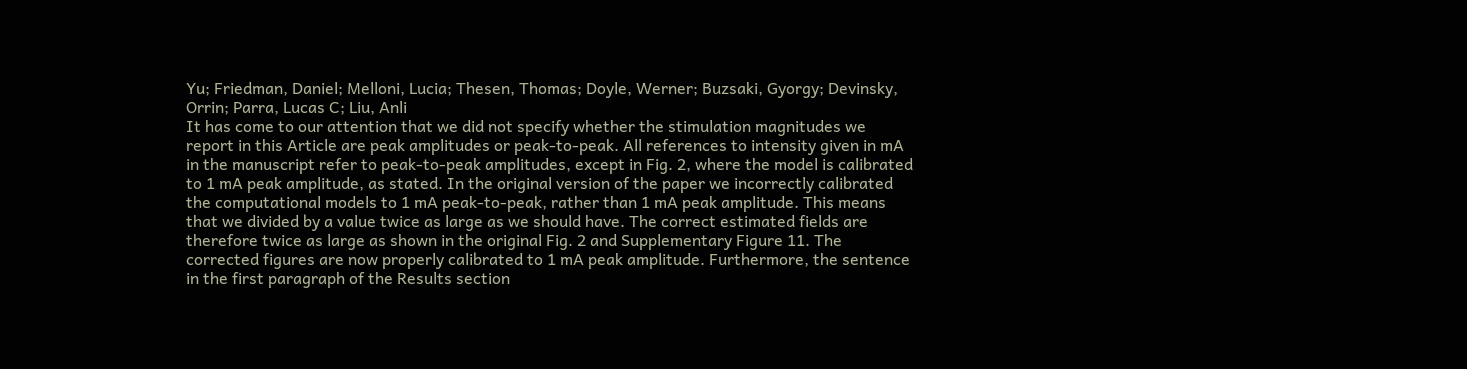Yu; Friedman, Daniel; Melloni, Lucia; Thesen, Thomas; Doyle, Werner; Buzsaki, Gyorgy; Devinsky, Orrin; Parra, Lucas C; Liu, Anli
It has come to our attention that we did not specify whether the stimulation magnitudes we report in this Article are peak amplitudes or peak-to-peak. All references to intensity given in mA in the manuscript refer to peak-to-peak amplitudes, except in Fig. 2, where the model is calibrated to 1 mA peak amplitude, as stated. In the original version of the paper we incorrectly calibrated the computational models to 1 mA peak-to-peak, rather than 1 mA peak amplitude. This means that we divided by a value twice as large as we should have. The correct estimated fields are therefore twice as large as shown in the original Fig. 2 and Supplementary Figure 11. The corrected figures are now properly calibrated to 1 mA peak amplitude. Furthermore, the sentence in the first paragraph of the Results section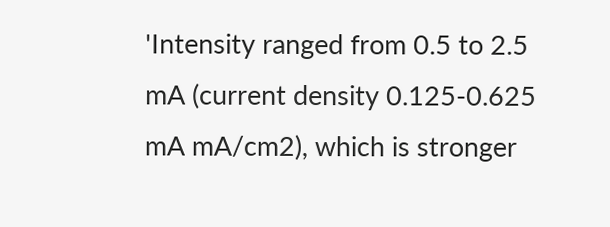'Intensity ranged from 0.5 to 2.5 mA (current density 0.125-0.625 mA mA/cm2), which is stronger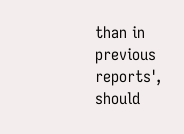than in previous reports', should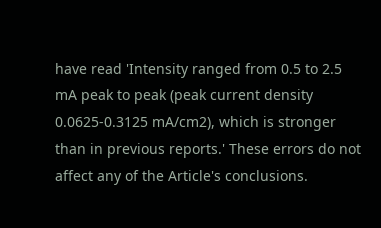have read 'Intensity ranged from 0.5 to 2.5 mA peak to peak (peak current density 0.0625-0.3125 mA/cm2), which is stronger than in previous reports.' These errors do not affect any of the Article's conclusions.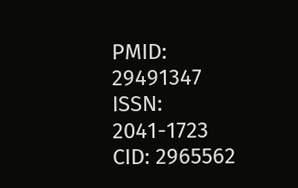PMID: 29491347
ISSN: 2041-1723
CID: 2965562